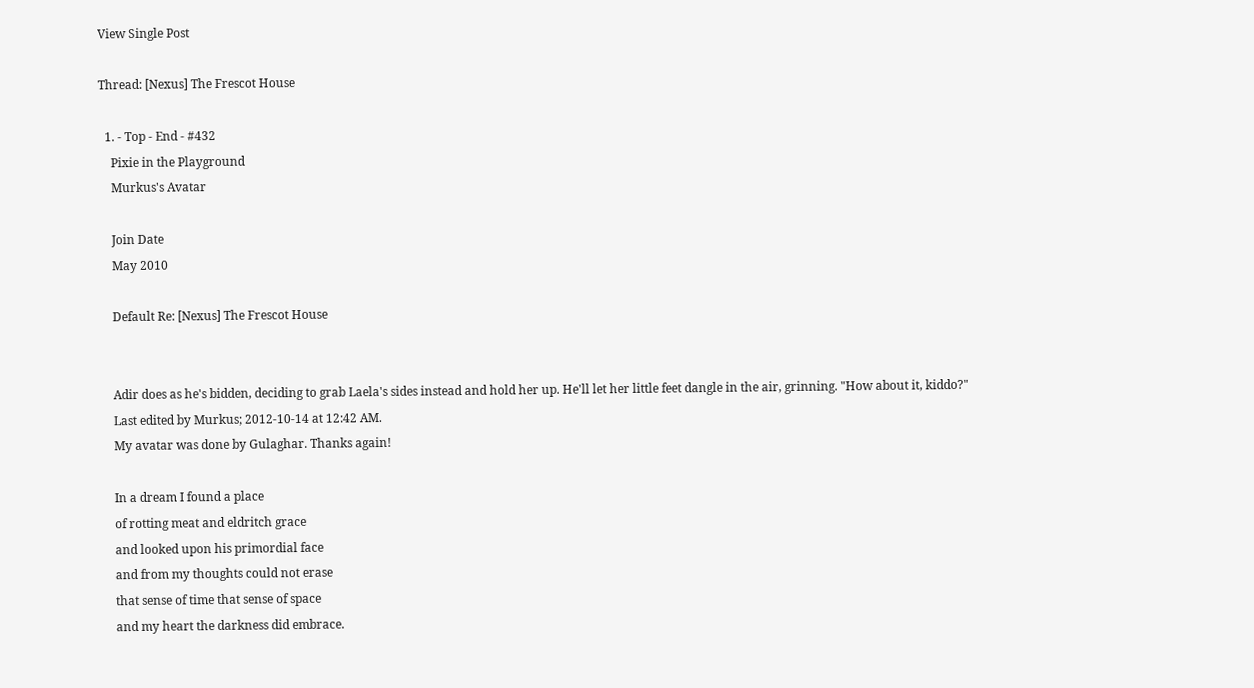View Single Post

Thread: [Nexus] The Frescot House

  1. - Top - End - #432
    Pixie in the Playground
    Murkus's Avatar

    Join Date
    May 2010

    Default Re: [Nexus] The Frescot House


    Adir does as he's bidden, deciding to grab Laela's sides instead and hold her up. He'll let her little feet dangle in the air, grinning. "How about it, kiddo?"
    Last edited by Murkus; 2012-10-14 at 12:42 AM.
    My avatar was done by Gulaghar. Thanks again!

    In a dream I found a place
    of rotting meat and eldritch grace
    and looked upon his primordial face
    and from my thoughts could not erase
    that sense of time that sense of space
    and my heart the darkness did embrace.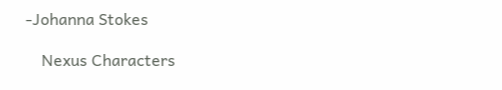-Johanna Stokes

    Nexus Characters